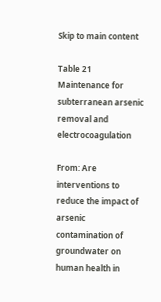Skip to main content

Table 21 Maintenance for subterranean arsenic removal and electrocoagulation

From: Are interventions to reduce the impact of arsenic contamination of groundwater on human health in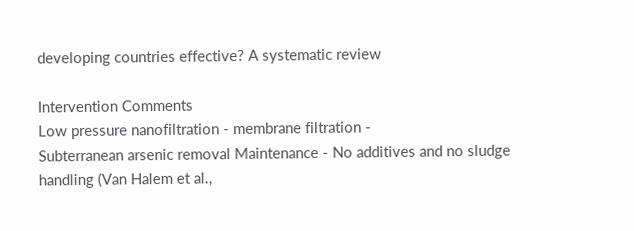developing countries effective? A systematic review

Intervention Comments
Low pressure nanofiltration - membrane filtration -
Subterranean arsenic removal Maintenance - No additives and no sludge handling (Van Halem et al.,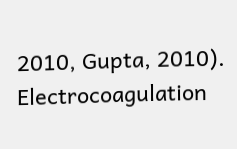2010, Gupta, 2010).
Electrocoagulation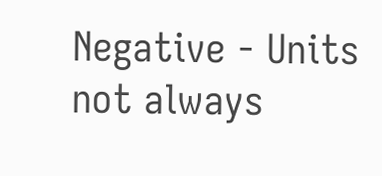Negative - Units not always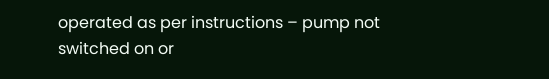operated as per instructions – pump not switched on or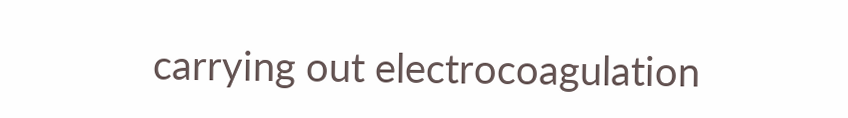carrying out electrocoagulation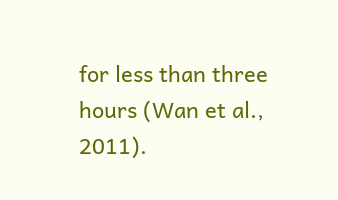for less than three hours (Wan et al., 2011).